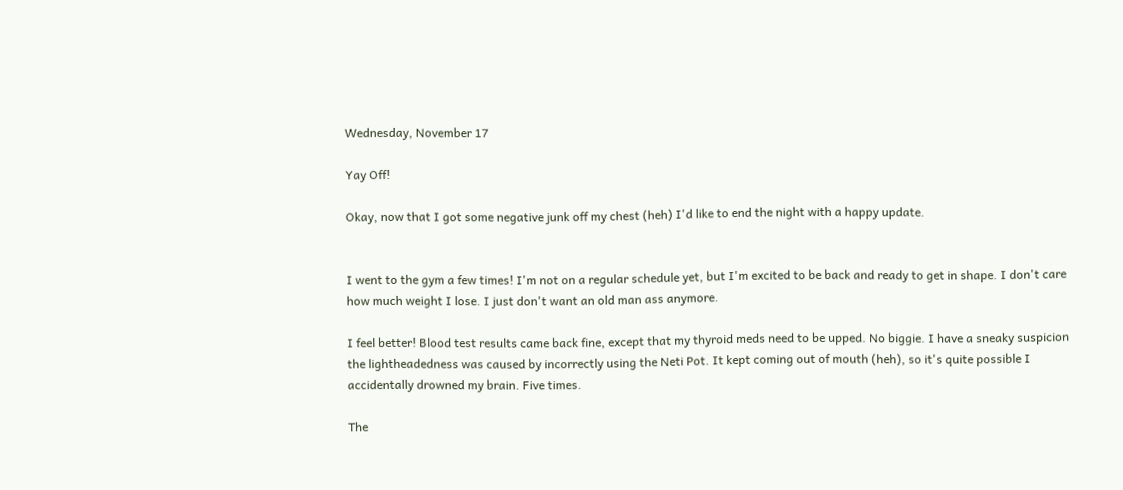Wednesday, November 17

Yay Off!

Okay, now that I got some negative junk off my chest (heh) I'd like to end the night with a happy update.


I went to the gym a few times! I'm not on a regular schedule yet, but I'm excited to be back and ready to get in shape. I don't care how much weight I lose. I just don't want an old man ass anymore.

I feel better! Blood test results came back fine, except that my thyroid meds need to be upped. No biggie. I have a sneaky suspicion the lightheadedness was caused by incorrectly using the Neti Pot. It kept coming out of mouth (heh), so it's quite possible I accidentally drowned my brain. Five times.

The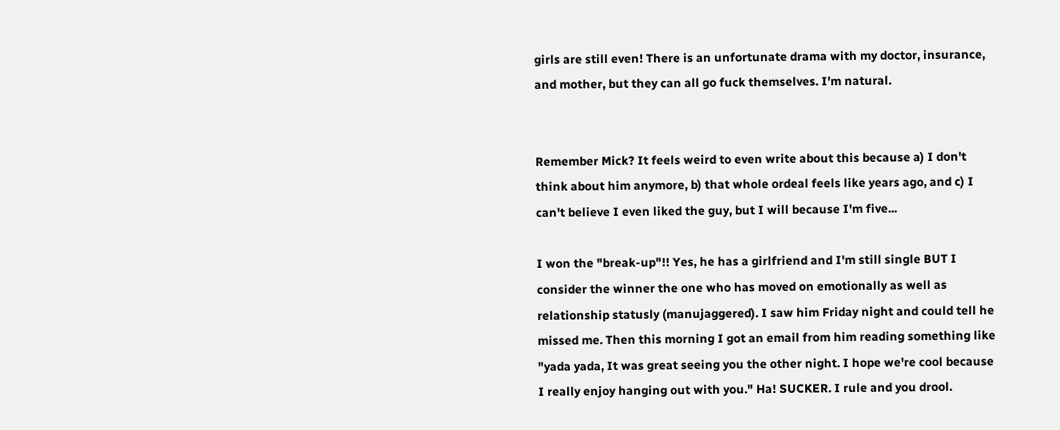girls are still even! There is an unfortunate drama with my doctor, insurance, and mother, but they can all go fuck themselves. I'm natural.


Remember Mick? It feels weird to even write about this because a) I don't think about him anymore, b) that whole ordeal feels like years ago, and c) I can't believe I even liked the guy, but I will because I'm five...

I won the "break-up"!! Yes, he has a girlfriend and I'm still single BUT I consider the winner the one who has moved on emotionally as well as relationship statusly (manujaggered). I saw him Friday night and could tell he missed me. Then this morning I got an email from him reading something like "yada yada, It was great seeing you the other night. I hope we're cool because I really enjoy hanging out with you." Ha! SUCKER. I rule and you drool.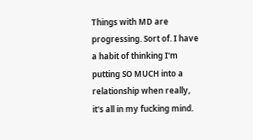Things with MD are progressing. Sort of. I have a habit of thinking I'm putting SO MUCH into a relationship when really, it's all in my fucking mind.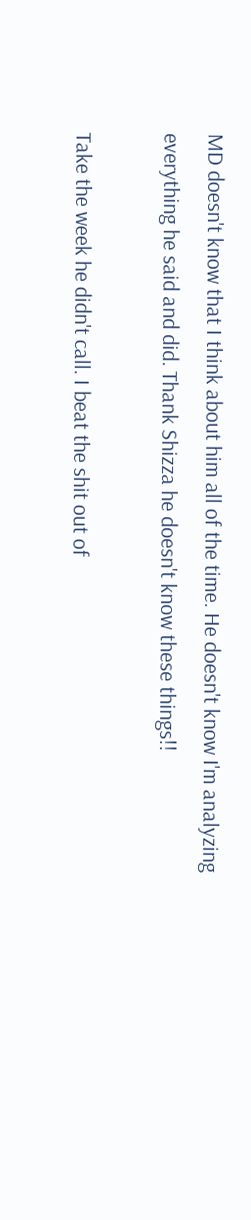MD doesn't know that I think about him all of the time. He doesn't know I'm analyzing everything he said and did. Thank Shizza he doesn't know these things!!

Take the week he didn't call. I beat the shit out of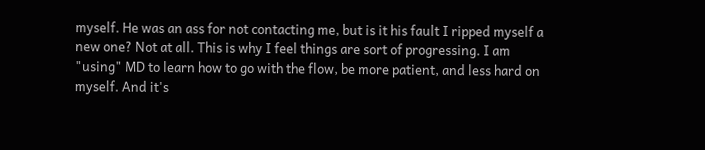myself. He was an ass for not contacting me, but is it his fault I ripped myself a new one? Not at all. This is why I feel things are sort of progressing. I am "using" MD to learn how to go with the flow, be more patient, and less hard on myself. And it's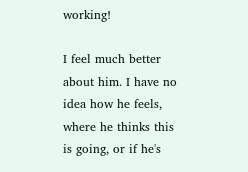working!

I feel much better about him. I have no idea how he feels, where he thinks this is going, or if he's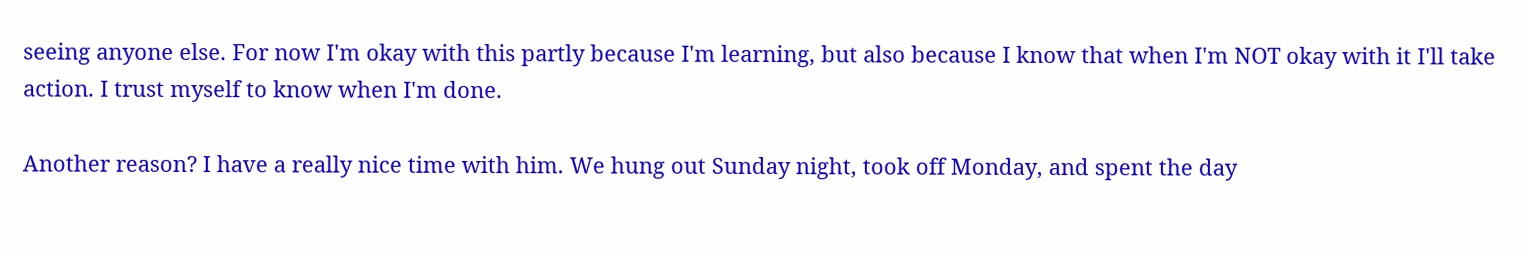seeing anyone else. For now I'm okay with this partly because I'm learning, but also because I know that when I'm NOT okay with it I'll take action. I trust myself to know when I'm done.

Another reason? I have a really nice time with him. We hung out Sunday night, took off Monday, and spent the day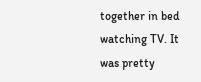together in bed watching TV. It was pretty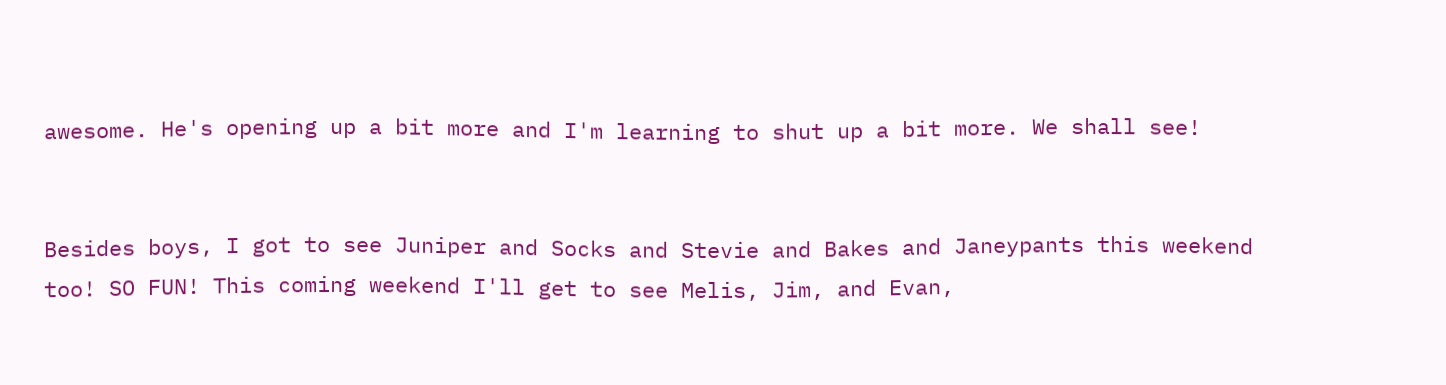awesome. He's opening up a bit more and I'm learning to shut up a bit more. We shall see!


Besides boys, I got to see Juniper and Socks and Stevie and Bakes and Janeypants this weekend too! SO FUN! This coming weekend I'll get to see Melis, Jim, and Evan,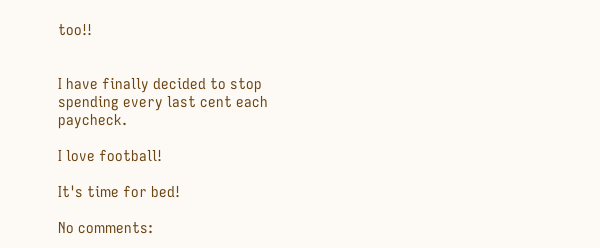too!!


I have finally decided to stop spending every last cent each paycheck.

I love football!

It's time for bed!

No comments: